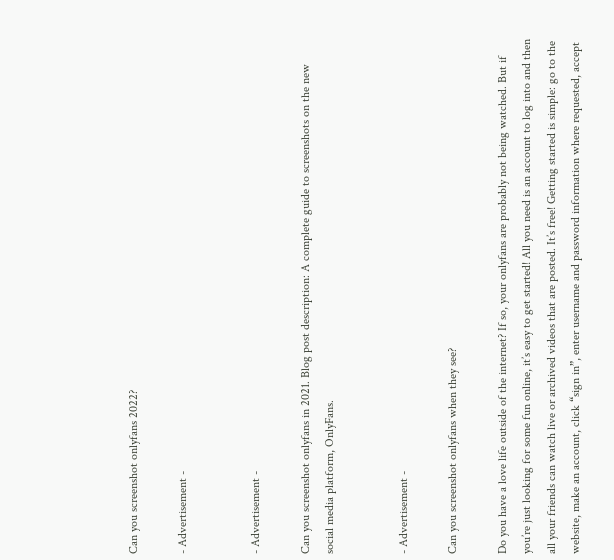Can you screenshot onlyfans 2022?

- Advertisement -


- Advertisement -

Can you screenshot onlyfans in 2021. Blog post description: A complete guide to screenshots on the new social media platform, OnlyFans.


- Advertisement -

Can you screenshot onlyfans when they see?

Do you have a love life outside of the internet? If so, your onlyfans are probably not being watched. But if you’re just looking for some fun online, it’s easy to get started! All you need is an account to log into and then all your friends can watch live or archived videos that are posted. It’s free! Getting started is simple: go to the website, make an account, click “sign in”, enter username and password information where requested, accept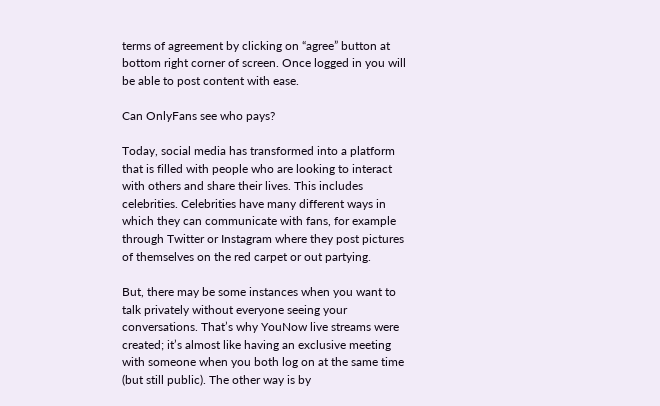terms of agreement by clicking on “agree” button at bottom right corner of screen. Once logged in you will be able to post content with ease.

Can OnlyFans see who pays?

Today, social media has transformed into a platform that is filled with people who are looking to interact with others and share their lives. This includes celebrities. Celebrities have many different ways in which they can communicate with fans, for example through Twitter or Instagram where they post pictures of themselves on the red carpet or out partying.

But, there may be some instances when you want to talk privately without everyone seeing your conversations. That’s why YouNow live streams were created; it’s almost like having an exclusive meeting with someone when you both log on at the same time (but still public). The other way is by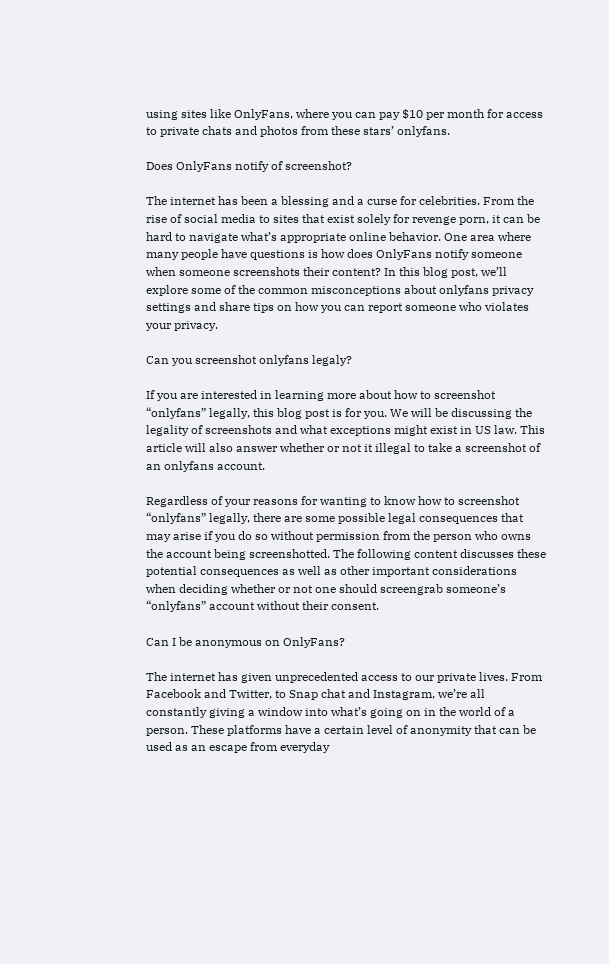using sites like OnlyFans, where you can pay $10 per month for access to private chats and photos from these stars’ onlyfans.

Does OnlyFans notify of screenshot?

The internet has been a blessing and a curse for celebrities. From the rise of social media to sites that exist solely for revenge porn, it can be hard to navigate what’s appropriate online behavior. One area where many people have questions is how does OnlyFans notify someone when someone screenshots their content? In this blog post, we’ll explore some of the common misconceptions about onlyfans privacy settings and share tips on how you can report someone who violates your privacy.

Can you screenshot onlyfans legaly?

If you are interested in learning more about how to screenshot “onlyfans” legally, this blog post is for you. We will be discussing the legality of screenshots and what exceptions might exist in US law. This article will also answer whether or not it illegal to take a screenshot of an onlyfans account.

Regardless of your reasons for wanting to know how to screenshot “onlyfans” legally, there are some possible legal consequences that may arise if you do so without permission from the person who owns the account being screenshotted. The following content discusses these potential consequences as well as other important considerations when deciding whether or not one should screengrab someone’s “onlyfans” account without their consent.

Can I be anonymous on OnlyFans?

The internet has given unprecedented access to our private lives. From Facebook and Twitter, to Snap chat and Instagram, we’re all constantly giving a window into what’s going on in the world of a person. These platforms have a certain level of anonymity that can be used as an escape from everyday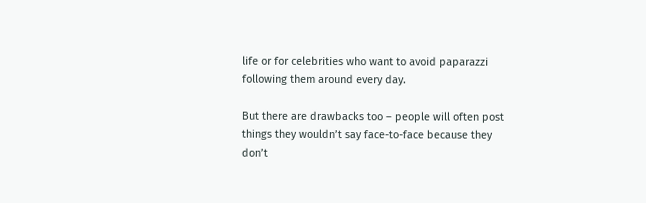life or for celebrities who want to avoid paparazzi following them around every day.

But there are drawbacks too – people will often post things they wouldn’t say face-to-face because they don’t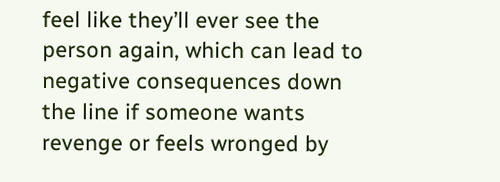feel like they’ll ever see the person again, which can lead to negative consequences down the line if someone wants revenge or feels wronged by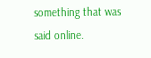something that was said online.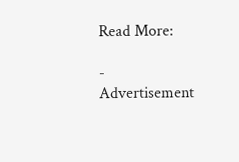Read More:

- Advertisement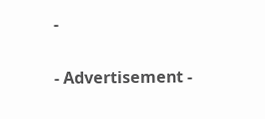-

- Advertisement -